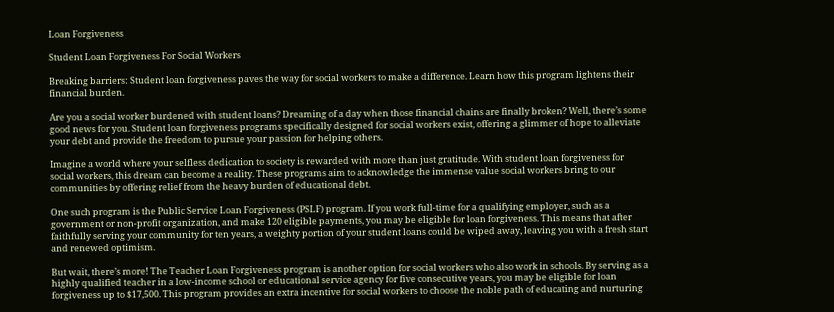Loan Forgiveness

Student Loan Forgiveness For Social Workers

Breaking barriers: Student loan forgiveness paves the way for social workers to make a difference. Learn how this program lightens their financial burden.

Are you a social worker burdened with student loans? Dreaming of a day when those financial chains are finally broken? Well, there’s some good news for you. Student loan forgiveness programs specifically designed for social workers exist, offering a glimmer of hope to alleviate your debt and provide the freedom to pursue your passion for helping others.

Imagine a world where your selfless dedication to society is rewarded with more than just gratitude. With student loan forgiveness for social workers, this dream can become a reality. These programs aim to acknowledge the immense value social workers bring to our communities by offering relief from the heavy burden of educational debt.

One such program is the Public Service Loan Forgiveness (PSLF) program. If you work full-time for a qualifying employer, such as a government or non-profit organization, and make 120 eligible payments, you may be eligible for loan forgiveness. This means that after faithfully serving your community for ten years, a weighty portion of your student loans could be wiped away, leaving you with a fresh start and renewed optimism.

But wait, there’s more! The Teacher Loan Forgiveness program is another option for social workers who also work in schools. By serving as a highly qualified teacher in a low-income school or educational service agency for five consecutive years, you may be eligible for loan forgiveness up to $17,500. This program provides an extra incentive for social workers to choose the noble path of educating and nurturing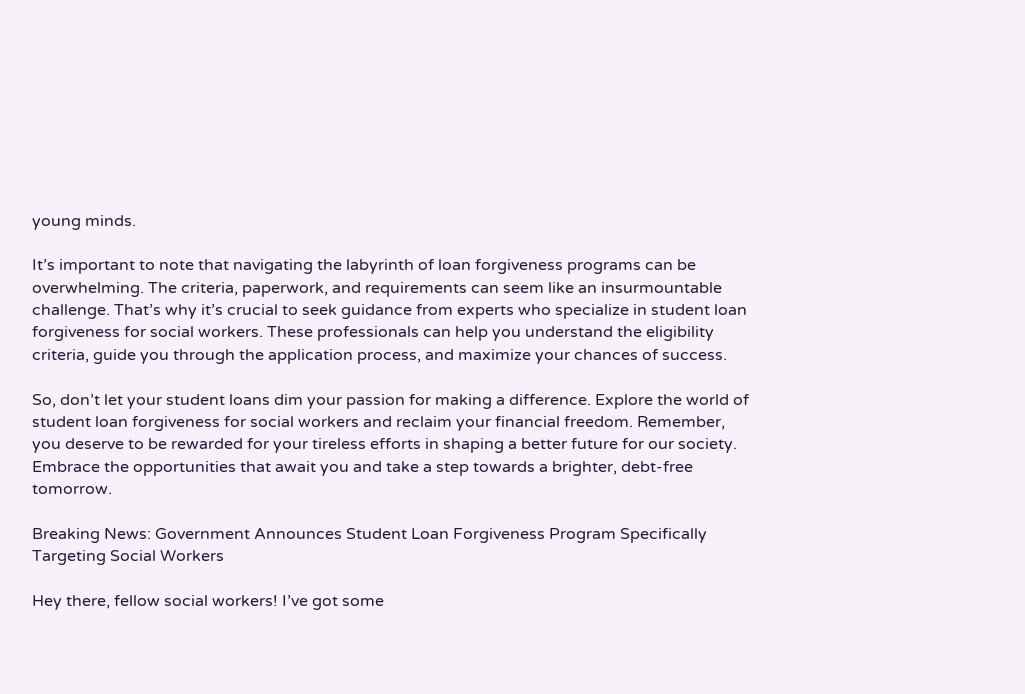young minds.

It’s important to note that navigating the labyrinth of loan forgiveness programs can be overwhelming. The criteria, paperwork, and requirements can seem like an insurmountable challenge. That’s why it’s crucial to seek guidance from experts who specialize in student loan forgiveness for social workers. These professionals can help you understand the eligibility criteria, guide you through the application process, and maximize your chances of success.

So, don’t let your student loans dim your passion for making a difference. Explore the world of student loan forgiveness for social workers and reclaim your financial freedom. Remember, you deserve to be rewarded for your tireless efforts in shaping a better future for our society. Embrace the opportunities that await you and take a step towards a brighter, debt-free tomorrow.

Breaking News: Government Announces Student Loan Forgiveness Program Specifically Targeting Social Workers

Hey there, fellow social workers! I’ve got some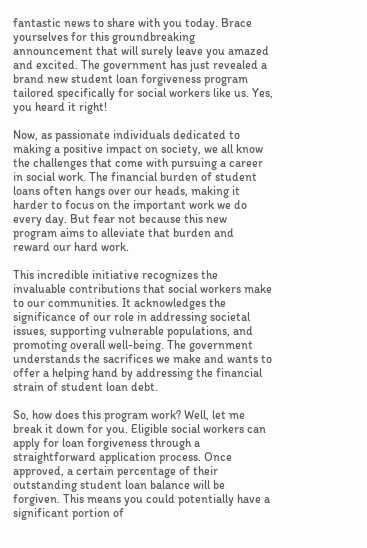fantastic news to share with you today. Brace yourselves for this groundbreaking announcement that will surely leave you amazed and excited. The government has just revealed a brand new student loan forgiveness program tailored specifically for social workers like us. Yes, you heard it right!

Now, as passionate individuals dedicated to making a positive impact on society, we all know the challenges that come with pursuing a career in social work. The financial burden of student loans often hangs over our heads, making it harder to focus on the important work we do every day. But fear not because this new program aims to alleviate that burden and reward our hard work.

This incredible initiative recognizes the invaluable contributions that social workers make to our communities. It acknowledges the significance of our role in addressing societal issues, supporting vulnerable populations, and promoting overall well-being. The government understands the sacrifices we make and wants to offer a helping hand by addressing the financial strain of student loan debt.

So, how does this program work? Well, let me break it down for you. Eligible social workers can apply for loan forgiveness through a straightforward application process. Once approved, a certain percentage of their outstanding student loan balance will be forgiven. This means you could potentially have a significant portion of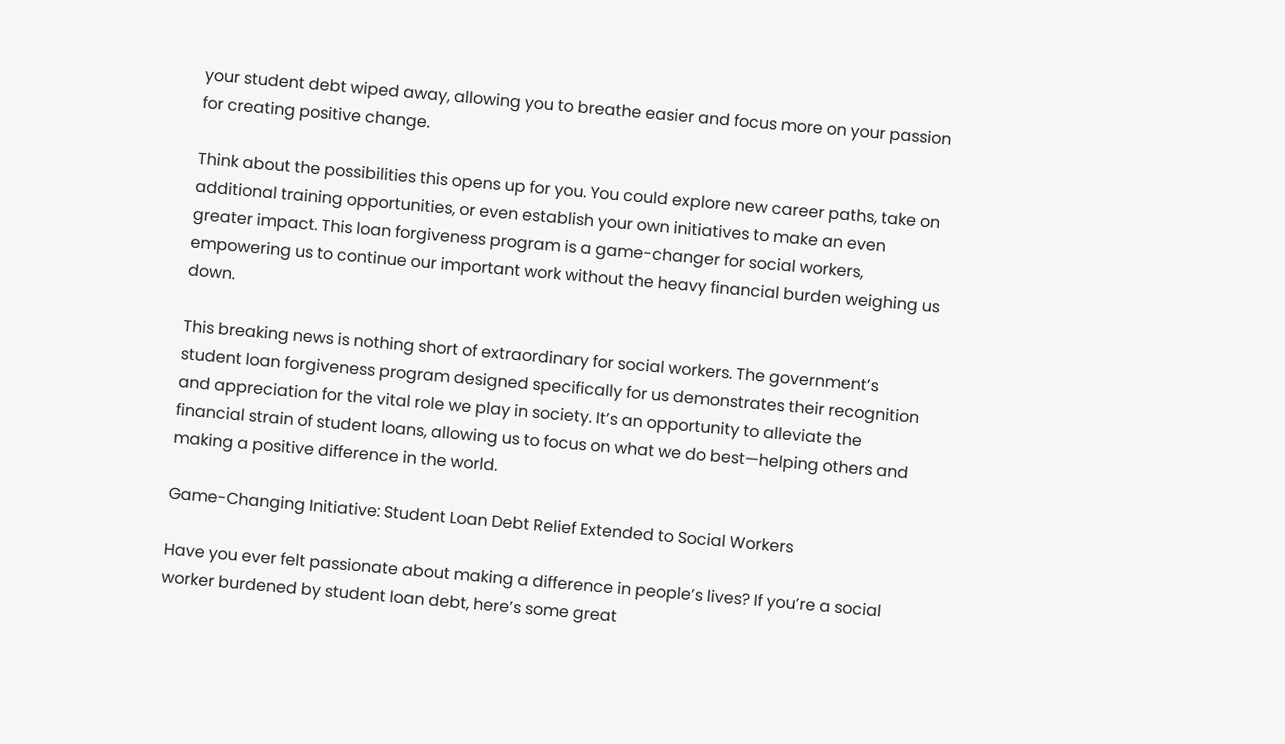your student debt wiped away, allowing you to breathe easier and focus more on your passion for creating positive change.

Think about the possibilities this opens up for you. You could explore new career paths, take on additional training opportunities, or even establish your own initiatives to make an even greater impact. This loan forgiveness program is a game-changer for social workers, empowering us to continue our important work without the heavy financial burden weighing us down.

This breaking news is nothing short of extraordinary for social workers. The government’s student loan forgiveness program designed specifically for us demonstrates their recognition and appreciation for the vital role we play in society. It’s an opportunity to alleviate the financial strain of student loans, allowing us to focus on what we do best—helping others and making a positive difference in the world.

Game-Changing Initiative: Student Loan Debt Relief Extended to Social Workers

Have you ever felt passionate about making a difference in people’s lives? If you’re a social worker burdened by student loan debt, here’s some great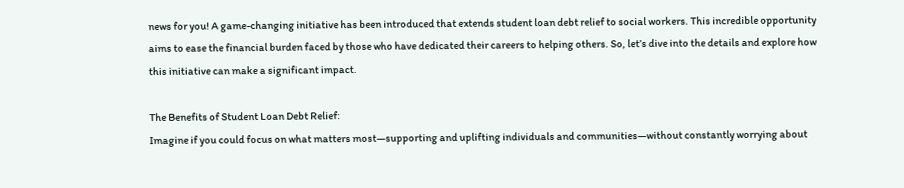news for you! A game-changing initiative has been introduced that extends student loan debt relief to social workers. This incredible opportunity aims to ease the financial burden faced by those who have dedicated their careers to helping others. So, let’s dive into the details and explore how this initiative can make a significant impact.

The Benefits of Student Loan Debt Relief:
Imagine if you could focus on what matters most—supporting and uplifting individuals and communities—without constantly worrying about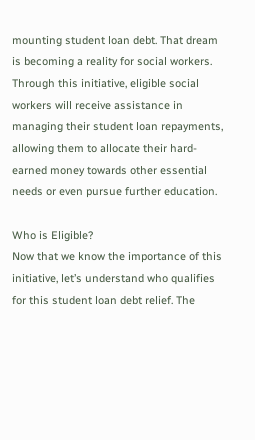mounting student loan debt. That dream is becoming a reality for social workers. Through this initiative, eligible social workers will receive assistance in managing their student loan repayments, allowing them to allocate their hard-earned money towards other essential needs or even pursue further education.

Who is Eligible?
Now that we know the importance of this initiative, let’s understand who qualifies for this student loan debt relief. The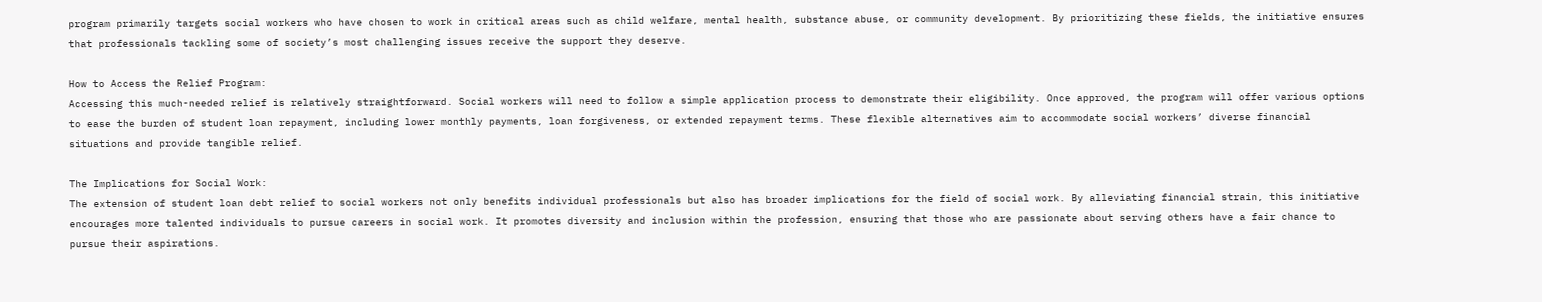program primarily targets social workers who have chosen to work in critical areas such as child welfare, mental health, substance abuse, or community development. By prioritizing these fields, the initiative ensures that professionals tackling some of society’s most challenging issues receive the support they deserve.

How to Access the Relief Program:
Accessing this much-needed relief is relatively straightforward. Social workers will need to follow a simple application process to demonstrate their eligibility. Once approved, the program will offer various options to ease the burden of student loan repayment, including lower monthly payments, loan forgiveness, or extended repayment terms. These flexible alternatives aim to accommodate social workers’ diverse financial situations and provide tangible relief.

The Implications for Social Work:
The extension of student loan debt relief to social workers not only benefits individual professionals but also has broader implications for the field of social work. By alleviating financial strain, this initiative encourages more talented individuals to pursue careers in social work. It promotes diversity and inclusion within the profession, ensuring that those who are passionate about serving others have a fair chance to pursue their aspirations.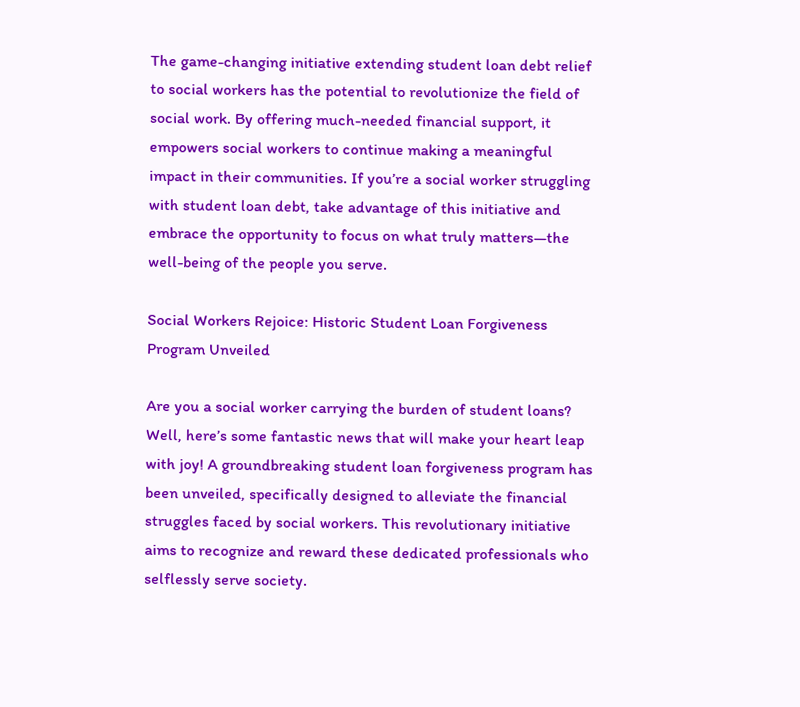The game-changing initiative extending student loan debt relief to social workers has the potential to revolutionize the field of social work. By offering much-needed financial support, it empowers social workers to continue making a meaningful impact in their communities. If you’re a social worker struggling with student loan debt, take advantage of this initiative and embrace the opportunity to focus on what truly matters—the well-being of the people you serve.

Social Workers Rejoice: Historic Student Loan Forgiveness Program Unveiled

Are you a social worker carrying the burden of student loans? Well, here’s some fantastic news that will make your heart leap with joy! A groundbreaking student loan forgiveness program has been unveiled, specifically designed to alleviate the financial struggles faced by social workers. This revolutionary initiative aims to recognize and reward these dedicated professionals who selflessly serve society.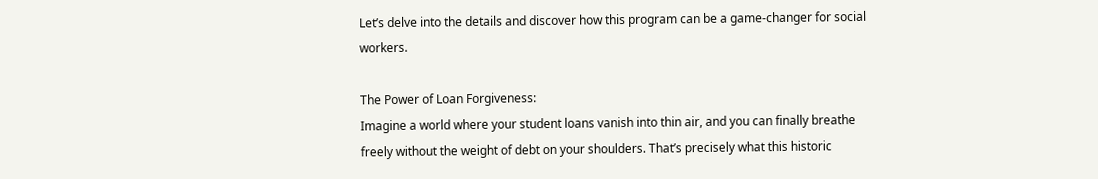Let’s delve into the details and discover how this program can be a game-changer for social workers.

The Power of Loan Forgiveness:
Imagine a world where your student loans vanish into thin air, and you can finally breathe freely without the weight of debt on your shoulders. That’s precisely what this historic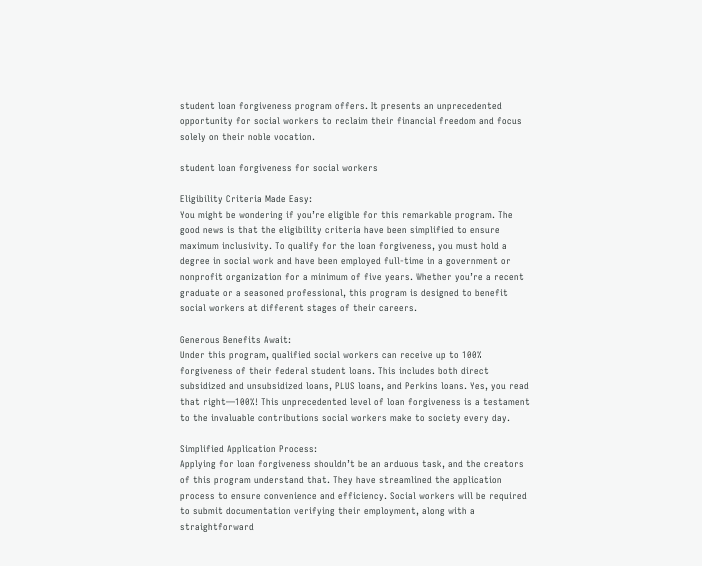student loan forgiveness program offers. It presents an unprecedented opportunity for social workers to reclaim their financial freedom and focus solely on their noble vocation.

student loan forgiveness for social workers

Eligibility Criteria Made Easy:
You might be wondering if you’re eligible for this remarkable program. The good news is that the eligibility criteria have been simplified to ensure maximum inclusivity. To qualify for the loan forgiveness, you must hold a degree in social work and have been employed full-time in a government or nonprofit organization for a minimum of five years. Whether you’re a recent graduate or a seasoned professional, this program is designed to benefit social workers at different stages of their careers.

Generous Benefits Await:
Under this program, qualified social workers can receive up to 100% forgiveness of their federal student loans. This includes both direct subsidized and unsubsidized loans, PLUS loans, and Perkins loans. Yes, you read that right—100%! This unprecedented level of loan forgiveness is a testament to the invaluable contributions social workers make to society every day.

Simplified Application Process:
Applying for loan forgiveness shouldn’t be an arduous task, and the creators of this program understand that. They have streamlined the application process to ensure convenience and efficiency. Social workers will be required to submit documentation verifying their employment, along with a straightforward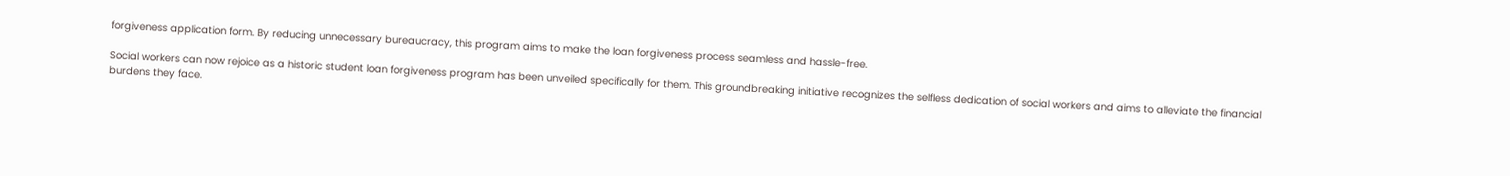forgiveness application form. By reducing unnecessary bureaucracy, this program aims to make the loan forgiveness process seamless and hassle-free.

Social workers can now rejoice as a historic student loan forgiveness program has been unveiled specifically for them. This groundbreaking initiative recognizes the selfless dedication of social workers and aims to alleviate the financial burdens they face.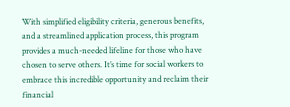With simplified eligibility criteria, generous benefits, and a streamlined application process, this program provides a much-needed lifeline for those who have chosen to serve others. It’s time for social workers to embrace this incredible opportunity and reclaim their financial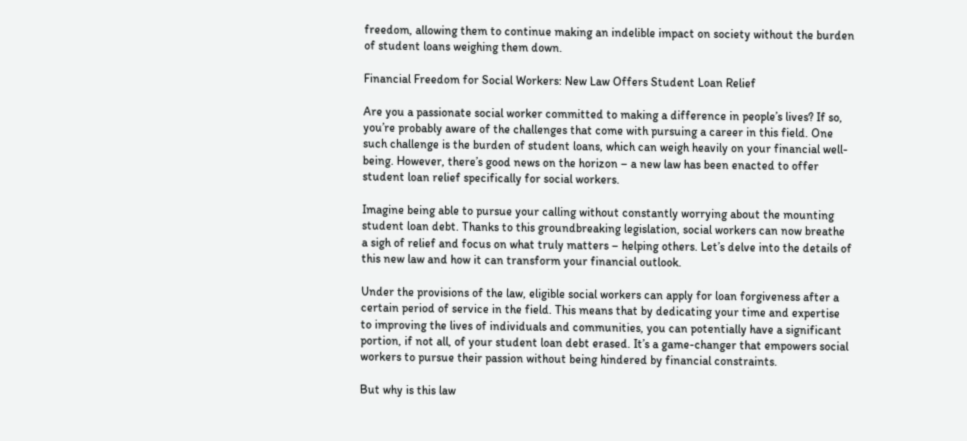freedom, allowing them to continue making an indelible impact on society without the burden of student loans weighing them down.

Financial Freedom for Social Workers: New Law Offers Student Loan Relief

Are you a passionate social worker committed to making a difference in people’s lives? If so, you’re probably aware of the challenges that come with pursuing a career in this field. One such challenge is the burden of student loans, which can weigh heavily on your financial well-being. However, there’s good news on the horizon – a new law has been enacted to offer student loan relief specifically for social workers.

Imagine being able to pursue your calling without constantly worrying about the mounting student loan debt. Thanks to this groundbreaking legislation, social workers can now breathe a sigh of relief and focus on what truly matters – helping others. Let’s delve into the details of this new law and how it can transform your financial outlook.

Under the provisions of the law, eligible social workers can apply for loan forgiveness after a certain period of service in the field. This means that by dedicating your time and expertise to improving the lives of individuals and communities, you can potentially have a significant portion, if not all, of your student loan debt erased. It’s a game-changer that empowers social workers to pursue their passion without being hindered by financial constraints.

But why is this law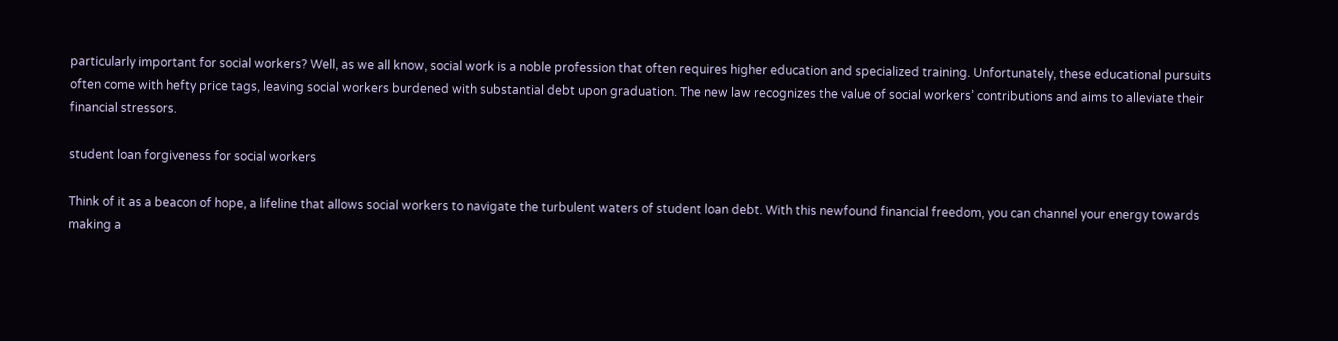particularly important for social workers? Well, as we all know, social work is a noble profession that often requires higher education and specialized training. Unfortunately, these educational pursuits often come with hefty price tags, leaving social workers burdened with substantial debt upon graduation. The new law recognizes the value of social workers’ contributions and aims to alleviate their financial stressors.

student loan forgiveness for social workers

Think of it as a beacon of hope, a lifeline that allows social workers to navigate the turbulent waters of student loan debt. With this newfound financial freedom, you can channel your energy towards making a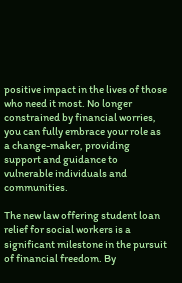positive impact in the lives of those who need it most. No longer constrained by financial worries, you can fully embrace your role as a change-maker, providing support and guidance to vulnerable individuals and communities.

The new law offering student loan relief for social workers is a significant milestone in the pursuit of financial freedom. By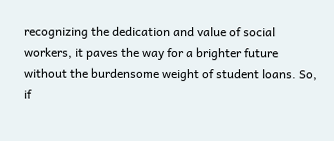recognizing the dedication and value of social workers, it paves the way for a brighter future without the burdensome weight of student loans. So, if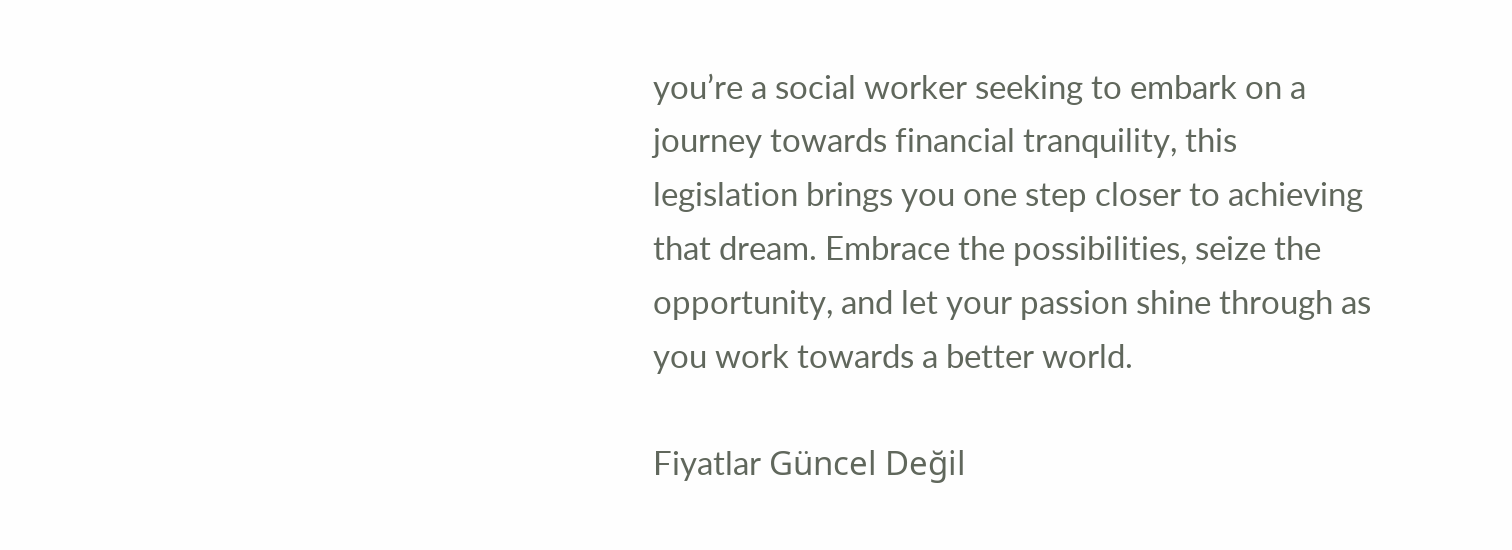you’re a social worker seeking to embark on a journey towards financial tranquility, this legislation brings you one step closer to achieving that dream. Embrace the possibilities, seize the opportunity, and let your passion shine through as you work towards a better world.

Fiyatlar Güncel Değil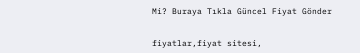Mi? Buraya Tıkla Güncel Fiyat Gönder


fiyatlar,fiyat sitesi,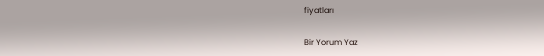fiyatları

Bir Yorum Yaz